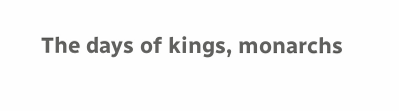The days of kings, monarchs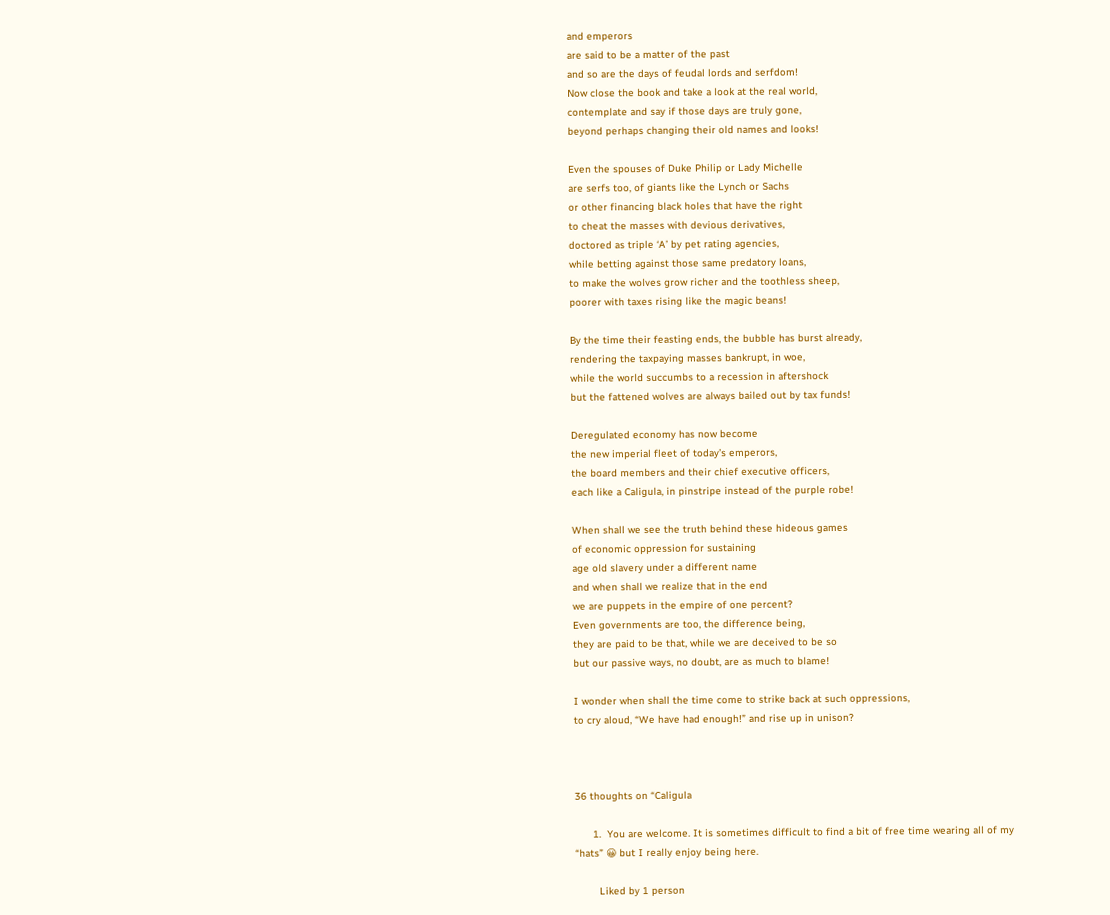and emperors
are said to be a matter of the past
and so are the days of feudal lords and serfdom!
Now close the book and take a look at the real world,
contemplate and say if those days are truly gone,
beyond perhaps changing their old names and looks!

Even the spouses of Duke Philip or Lady Michelle
are serfs too, of giants like the Lynch or Sachs
or other financing black holes that have the right
to cheat the masses with devious derivatives,
doctored as triple ‘A’ by pet rating agencies,
while betting against those same predatory loans,
to make the wolves grow richer and the toothless sheep,
poorer with taxes rising like the magic beans!

By the time their feasting ends, the bubble has burst already,
rendering the taxpaying masses bankrupt, in woe,
while the world succumbs to a recession in aftershock
but the fattened wolves are always bailed out by tax funds!

Deregulated economy has now become
the new imperial fleet of today’s emperors,
the board members and their chief executive officers,
each like a Caligula, in pinstripe instead of the purple robe!

When shall we see the truth behind these hideous games
of economic oppression for sustaining
age old slavery under a different name
and when shall we realize that in the end
we are puppets in the empire of one percent?
Even governments are too, the difference being,
they are paid to be that, while we are deceived to be so
but our passive ways, no doubt, are as much to blame!

I wonder when shall the time come to strike back at such oppressions,
to cry aloud, “We have had enough!” and rise up in unison?



36 thoughts on “Caligula

      1.  You are welcome. It is sometimes difficult to find a bit of free time wearing all of my “hats” 😀 but I really enjoy being here.

        Liked by 1 person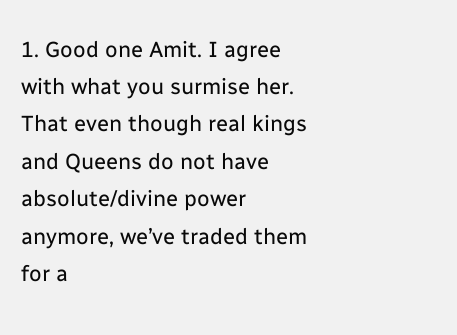1. Good one Amit. I agree with what you surmise her. That even though real kings and Queens do not have absolute/divine power anymore, we’ve traded them for a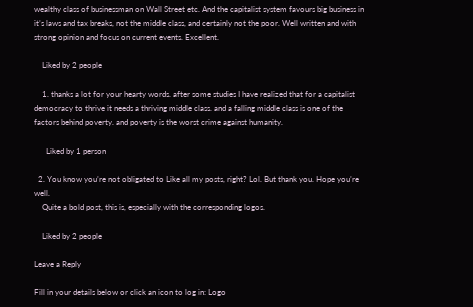wealthy class of businessman on Wall Street etc. And the capitalist system favours big business in it’s laws and tax breaks, not the middle class, and certainly not the poor. Well written and with strong opinion and focus on current events. Excellent.

    Liked by 2 people

    1. thanks a lot for your hearty words. after some studies I have realized that for a capitalist democracy to thrive it needs a thriving middle class. and a falling middle class is one of the factors behind poverty. and poverty is the worst crime against humanity.

      Liked by 1 person

  2. You know you’re not obligated to Like all my posts, right? Lol. But thank you. Hope you’re well.
    Quite a bold post, this is, especially with the corresponding logos.

    Liked by 2 people

Leave a Reply

Fill in your details below or click an icon to log in: Logo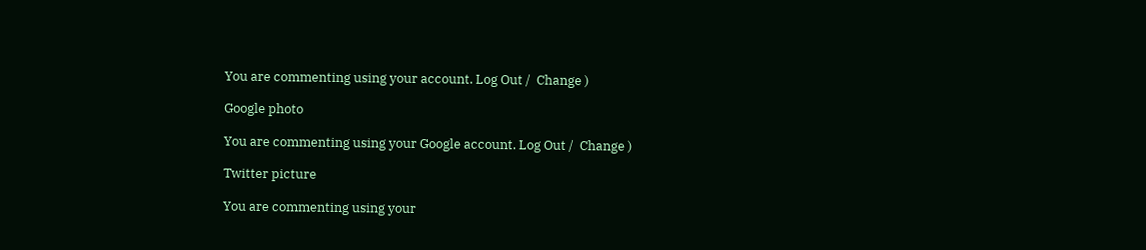You are commenting using your account. Log Out /  Change )

Google photo

You are commenting using your Google account. Log Out /  Change )

Twitter picture

You are commenting using your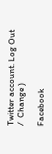Twitter account. Log Out /  Change )

Facebook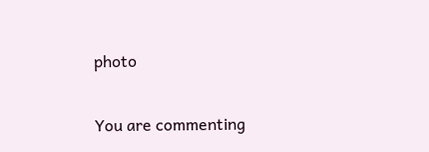photo

You are commenting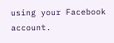using your Facebook account.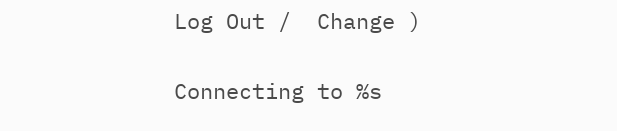Log Out /  Change )

Connecting to %s